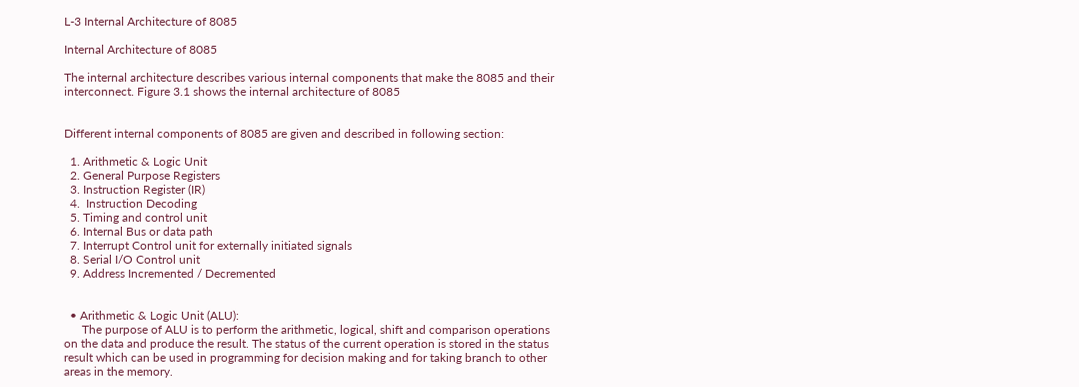L-3 Internal Architecture of 8085

Internal Architecture of 8085

The internal architecture describes various internal components that make the 8085 and their interconnect. Figure 3.1 shows the internal architecture of 8085


Different internal components of 8085 are given and described in following section:

  1. Arithmetic & Logic Unit
  2. General Purpose Registers
  3. Instruction Register (IR)
  4.  Instruction Decoding
  5. Timing and control unit
  6. Internal Bus or data path
  7. Interrupt Control unit for externally initiated signals
  8. Serial I/O Control unit
  9. Address Incremented / Decremented


  • Arithmetic & Logic Unit (ALU):
      The purpose of ALU is to perform the arithmetic, logical, shift and comparison operations on the data and produce the result. The status of the current operation is stored in the status result which can be used in programming for decision making and for taking branch to other areas in the memory.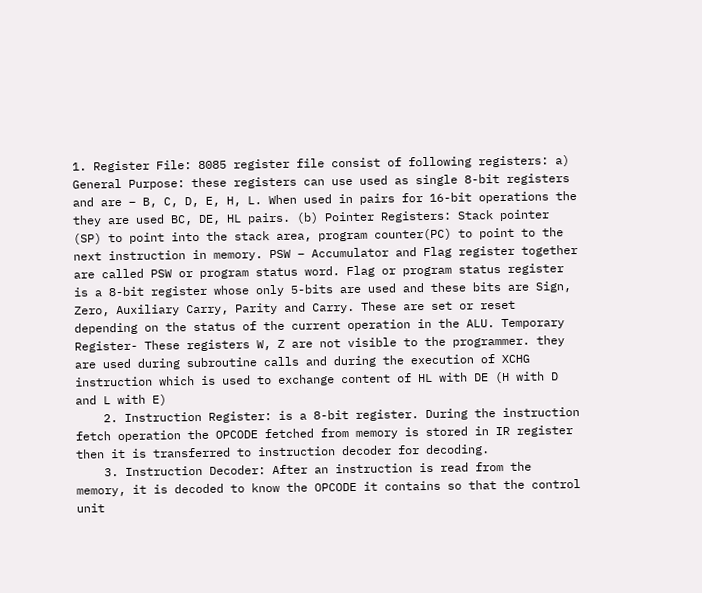1. Register File: 8085 register file consist of following registers: a) General Purpose: these registers can use used as single 8-bit registers and are – B, C, D, E, H, L. When used in pairs for 16-bit operations the they are used BC, DE, HL pairs. (b) Pointer Registers: Stack pointer (SP) to point into the stack area, program counter(PC) to point to the next instruction in memory. PSW – Accumulator and Flag register together are called PSW or program status word. Flag or program status register is a 8-bit register whose only 5-bits are used and these bits are Sign, Zero, Auxiliary Carry, Parity and Carry. These are set or reset depending on the status of the current operation in the ALU. Temporary Register- These registers W, Z are not visible to the programmer. they are used during subroutine calls and during the execution of XCHG instruction which is used to exchange content of HL with DE (H with D and L with E)
    2. Instruction Register: is a 8-bit register. During the instruction fetch operation the OPCODE fetched from memory is stored in IR register then it is transferred to instruction decoder for decoding.
    3. Instruction Decoder: After an instruction is read from the memory, it is decoded to know the OPCODE it contains so that the control unit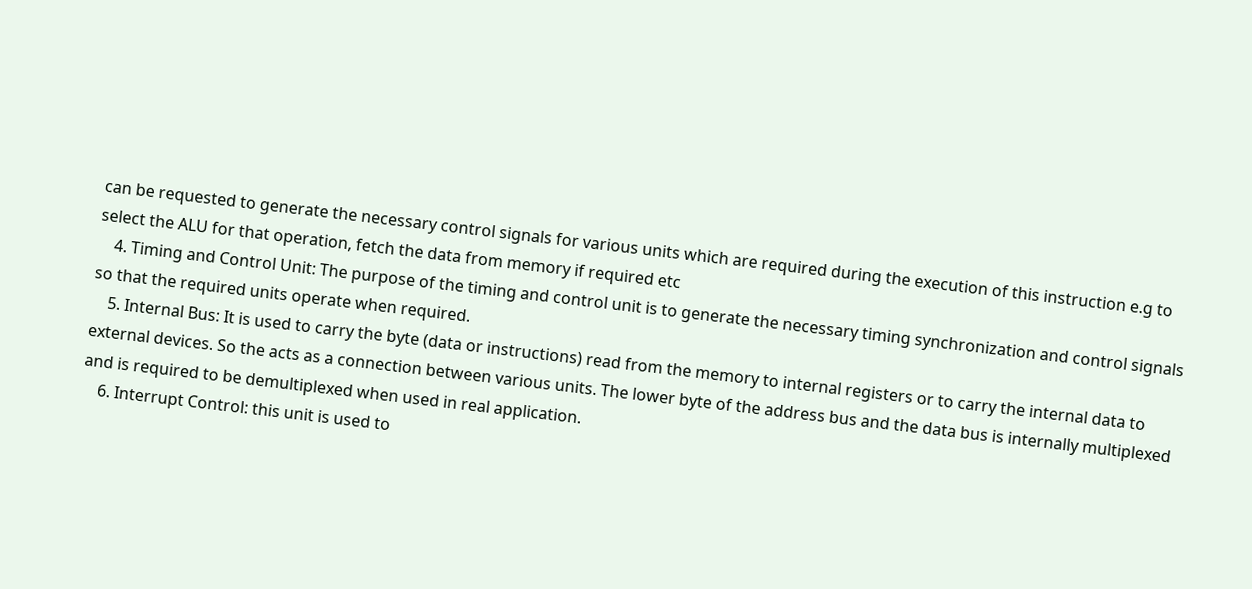can be requested to generate the necessary control signals for various units which are required during the execution of this instruction e.g to select the ALU for that operation, fetch the data from memory if required etc
    4. Timing and Control Unit: The purpose of the timing and control unit is to generate the necessary timing synchronization and control signals so that the required units operate when required.
    5. Internal Bus: It is used to carry the byte (data or instructions) read from the memory to internal registers or to carry the internal data to external devices. So the acts as a connection between various units. The lower byte of the address bus and the data bus is internally multiplexed and is required to be demultiplexed when used in real application.
    6. Interrupt Control: this unit is used to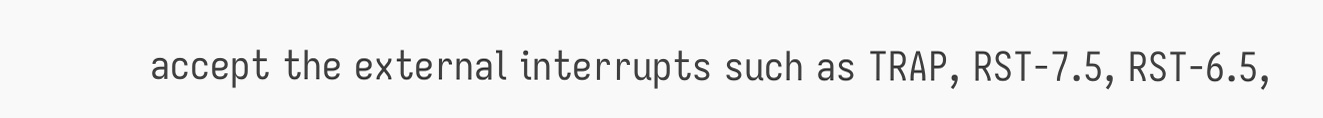accept the external interrupts such as TRAP, RST-7.5, RST-6.5,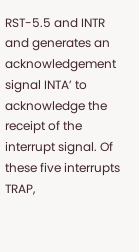RST-5.5 and INTR and generates an acknowledgement signal INTA’ to acknowledge the receipt of the interrupt signal. Of these five interrupts TRAP,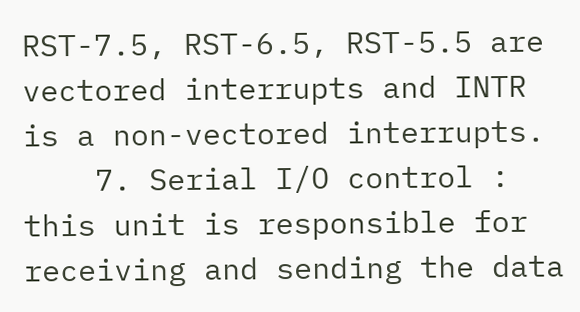RST-7.5, RST-6.5, RST-5.5 are vectored interrupts and INTR is a non-vectored interrupts.
    7. Serial I/O control : this unit is responsible for receiving and sending the data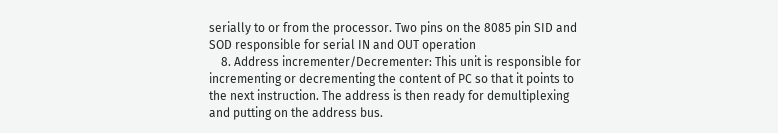serially to or from the processor. Two pins on the 8085 pin SID and SOD responsible for serial IN and OUT operation
    8. Address incrementer/Decrementer: This unit is responsible for incrementing or decrementing the content of PC so that it points to the next instruction. The address is then ready for demultiplexing and putting on the address bus.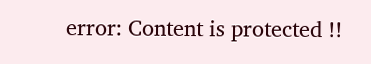error: Content is protected !!